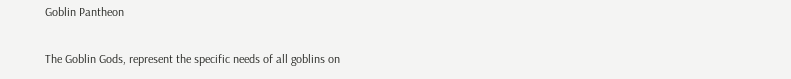Goblin Pantheon

The Goblin Gods, represent the specific needs of all goblins on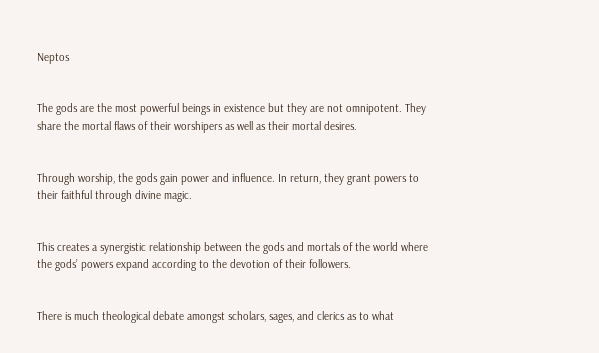Neptos


The gods are the most powerful beings in existence but they are not omnipotent. They share the mortal flaws of their worshipers as well as their mortal desires.


Through worship, the gods gain power and influence. In return, they grant powers to their faithful through divine magic.


This creates a synergistic relationship between the gods and mortals of the world where the gods’ powers expand according to the devotion of their followers.


There is much theological debate amongst scholars, sages, and clerics as to what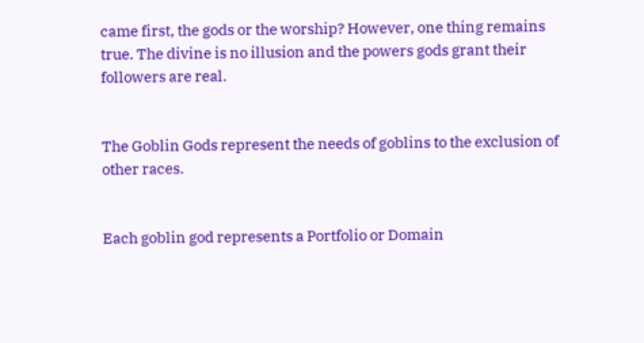came first, the gods or the worship? However, one thing remains true. The divine is no illusion and the powers gods grant their followers are real.


The Goblin Gods represent the needs of goblins to the exclusion of other races.


Each goblin god represents a Portfolio or Domain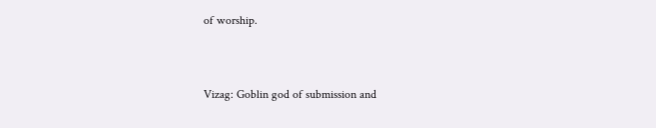of worship.


Vizag: Goblin god of submission and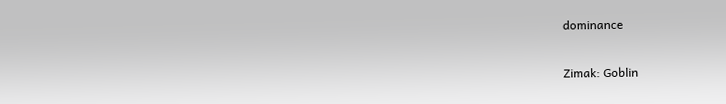dominance

Zimak: Goblin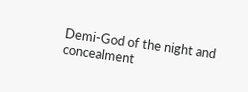Demi-God of the night and concealment